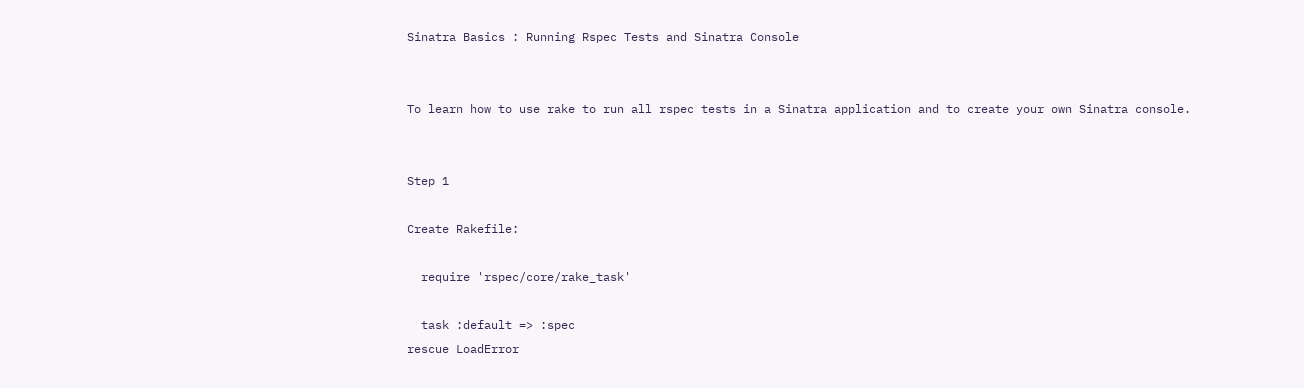Sinatra Basics : Running Rspec Tests and Sinatra Console


To learn how to use rake to run all rspec tests in a Sinatra application and to create your own Sinatra console.


Step 1

Create Rakefile:

  require 'rspec/core/rake_task'

  task :default => :spec
rescue LoadError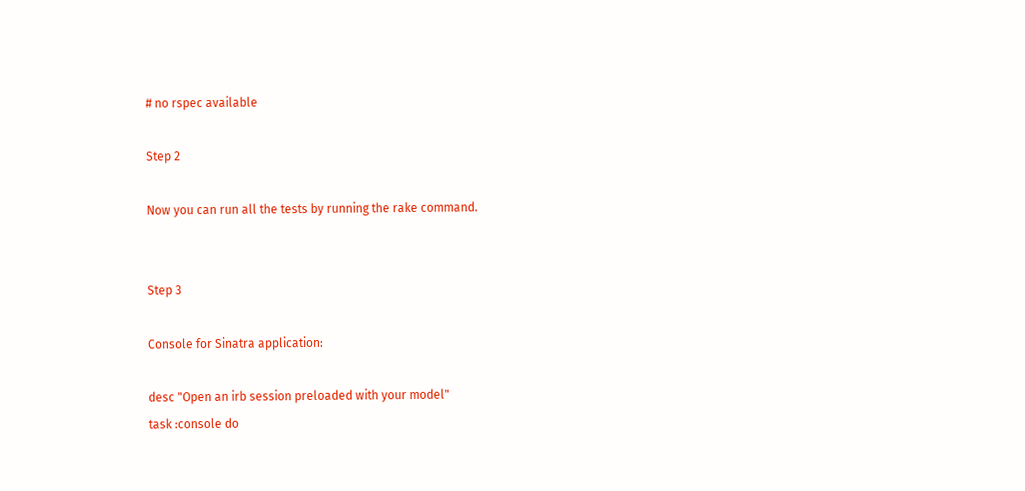# no rspec available

Step 2

Now you can run all the tests by running the rake command.


Step 3

Console for Sinatra application:

desc "Open an irb session preloaded with your model"
task :console do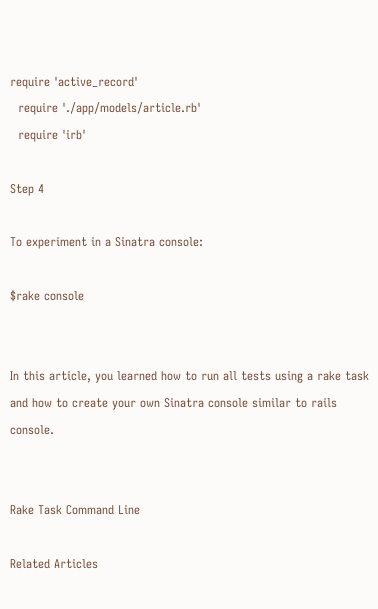require 'active_record'
  require './app/models/article.rb'
  require 'irb'

Step 4

To experiment in a Sinatra console:

$rake console


In this article, you learned how to run all tests using a rake task and how to create your own Sinatra console similar to rails console.


Rake Task Command Line

Related Articles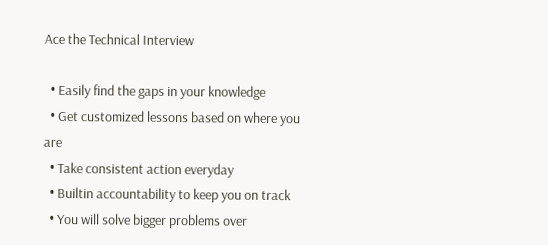Ace the Technical Interview

  • Easily find the gaps in your knowledge
  • Get customized lessons based on where you are
  • Take consistent action everyday
  • Builtin accountability to keep you on track
  • You will solve bigger problems over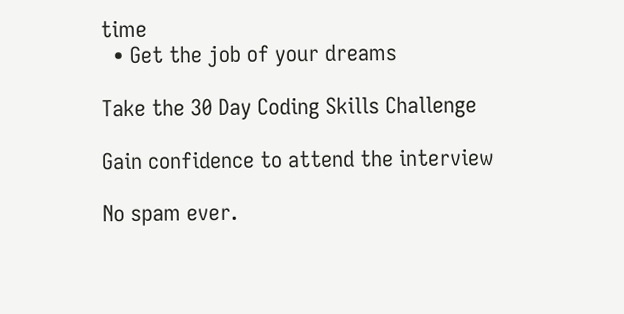time
  • Get the job of your dreams

Take the 30 Day Coding Skills Challenge

Gain confidence to attend the interview

No spam ever.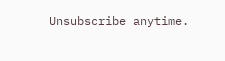Unsubscribe anytime.